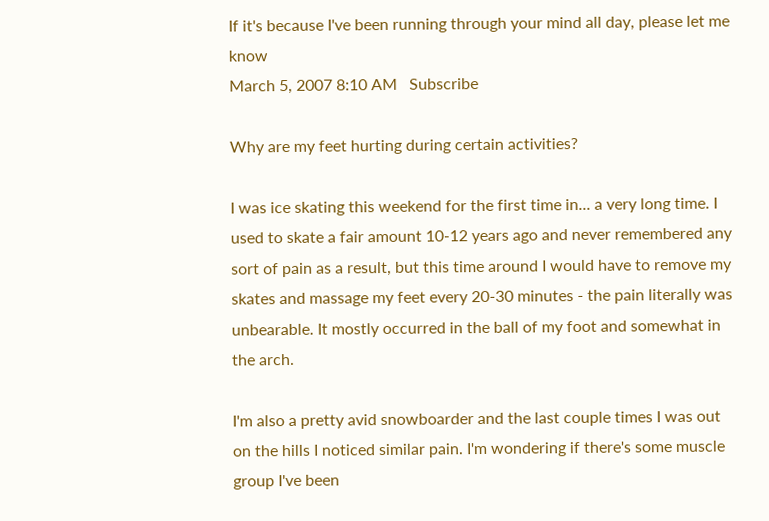If it's because I've been running through your mind all day, please let me know
March 5, 2007 8:10 AM   Subscribe

Why are my feet hurting during certain activities?

I was ice skating this weekend for the first time in... a very long time. I used to skate a fair amount 10-12 years ago and never remembered any sort of pain as a result, but this time around I would have to remove my skates and massage my feet every 20-30 minutes - the pain literally was unbearable. It mostly occurred in the ball of my foot and somewhat in the arch.

I'm also a pretty avid snowboarder and the last couple times I was out on the hills I noticed similar pain. I'm wondering if there's some muscle group I've been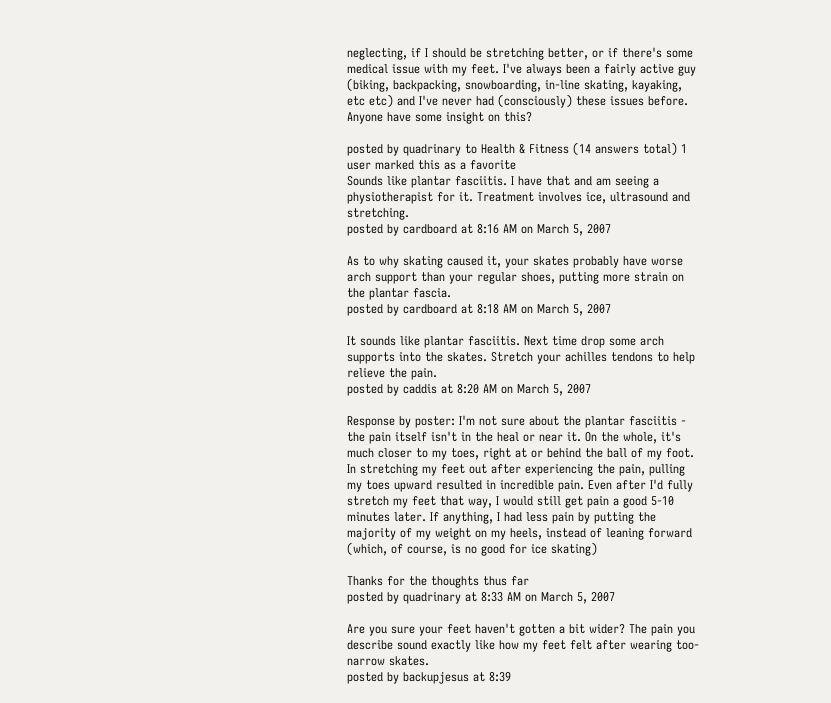neglecting, if I should be stretching better, or if there's some medical issue with my feet. I've always been a fairly active guy (biking, backpacking, snowboarding, in-line skating, kayaking, etc etc) and I've never had (consciously) these issues before. Anyone have some insight on this?

posted by quadrinary to Health & Fitness (14 answers total) 1 user marked this as a favorite
Sounds like plantar fasciitis. I have that and am seeing a physiotherapist for it. Treatment involves ice, ultrasound and stretching.
posted by cardboard at 8:16 AM on March 5, 2007

As to why skating caused it, your skates probably have worse arch support than your regular shoes, putting more strain on the plantar fascia.
posted by cardboard at 8:18 AM on March 5, 2007

It sounds like plantar fasciitis. Next time drop some arch supports into the skates. Stretch your achilles tendons to help relieve the pain.
posted by caddis at 8:20 AM on March 5, 2007

Response by poster: I'm not sure about the plantar fasciitis - the pain itself isn't in the heal or near it. On the whole, it's much closer to my toes, right at or behind the ball of my foot. In stretching my feet out after experiencing the pain, pulling my toes upward resulted in incredible pain. Even after I'd fully stretch my feet that way, I would still get pain a good 5-10 minutes later. If anything, I had less pain by putting the majority of my weight on my heels, instead of leaning forward (which, of course, is no good for ice skating)

Thanks for the thoughts thus far
posted by quadrinary at 8:33 AM on March 5, 2007

Are you sure your feet haven't gotten a bit wider? The pain you describe sound exactly like how my feet felt after wearing too-narrow skates.
posted by backupjesus at 8:39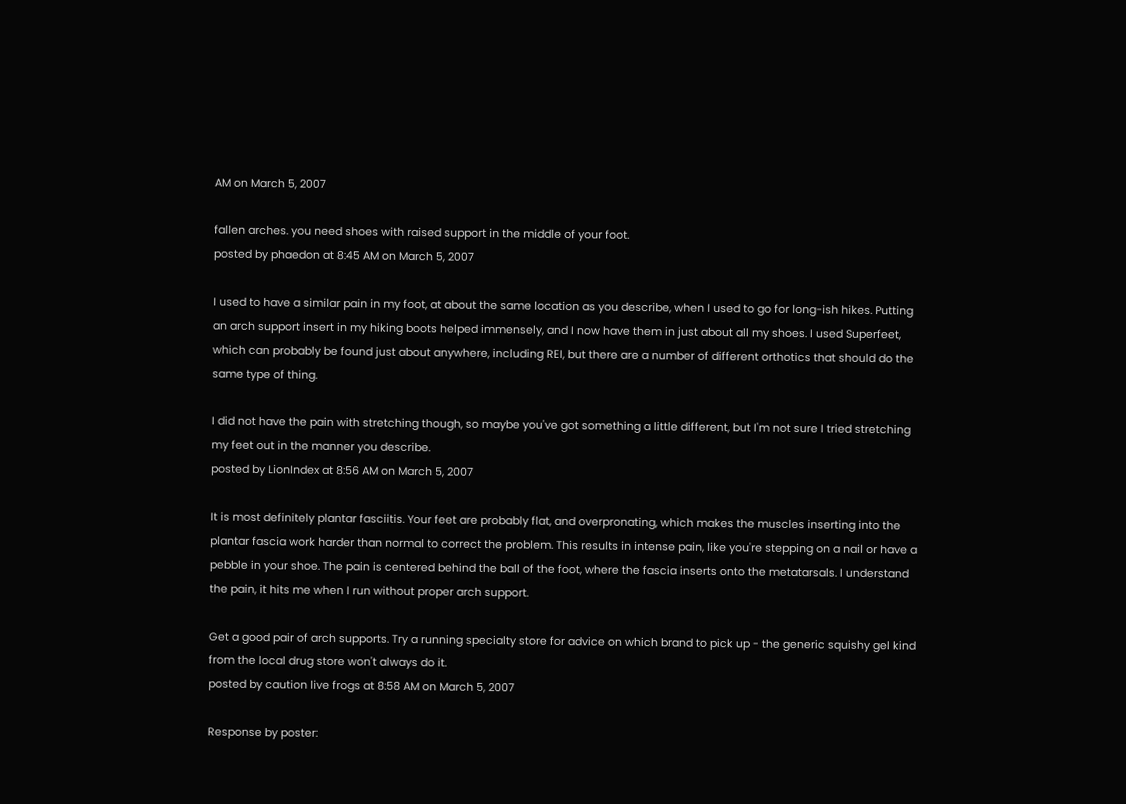AM on March 5, 2007

fallen arches. you need shoes with raised support in the middle of your foot.
posted by phaedon at 8:45 AM on March 5, 2007

I used to have a similar pain in my foot, at about the same location as you describe, when I used to go for long-ish hikes. Putting an arch support insert in my hiking boots helped immensely, and I now have them in just about all my shoes. I used Superfeet, which can probably be found just about anywhere, including REI, but there are a number of different orthotics that should do the same type of thing.

I did not have the pain with stretching though, so maybe you've got something a little different, but I'm not sure I tried stretching my feet out in the manner you describe.
posted by LionIndex at 8:56 AM on March 5, 2007

It is most definitely plantar fasciitis. Your feet are probably flat, and overpronating, which makes the muscles inserting into the plantar fascia work harder than normal to correct the problem. This results in intense pain, like you're stepping on a nail or have a pebble in your shoe. The pain is centered behind the ball of the foot, where the fascia inserts onto the metatarsals. I understand the pain, it hits me when I run without proper arch support.

Get a good pair of arch supports. Try a running specialty store for advice on which brand to pick up - the generic squishy gel kind from the local drug store won't always do it.
posted by caution live frogs at 8:58 AM on March 5, 2007

Response by poster: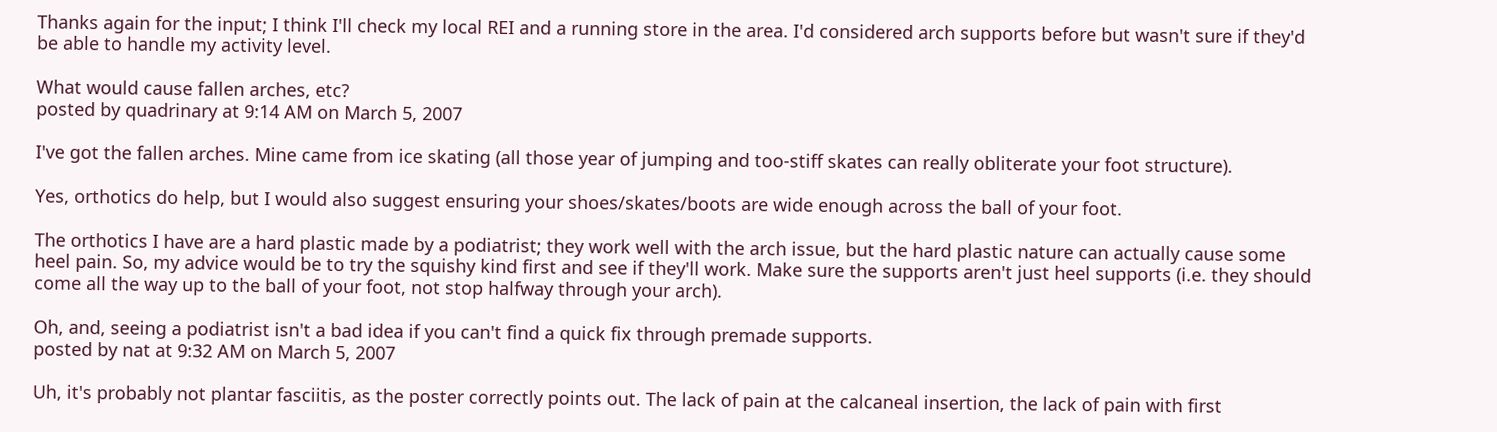Thanks again for the input; I think I'll check my local REI and a running store in the area. I'd considered arch supports before but wasn't sure if they'd be able to handle my activity level.

What would cause fallen arches, etc?
posted by quadrinary at 9:14 AM on March 5, 2007

I've got the fallen arches. Mine came from ice skating (all those year of jumping and too-stiff skates can really obliterate your foot structure).

Yes, orthotics do help, but I would also suggest ensuring your shoes/skates/boots are wide enough across the ball of your foot.

The orthotics I have are a hard plastic made by a podiatrist; they work well with the arch issue, but the hard plastic nature can actually cause some heel pain. So, my advice would be to try the squishy kind first and see if they'll work. Make sure the supports aren't just heel supports (i.e. they should come all the way up to the ball of your foot, not stop halfway through your arch).

Oh, and, seeing a podiatrist isn't a bad idea if you can't find a quick fix through premade supports.
posted by nat at 9:32 AM on March 5, 2007

Uh, it's probably not plantar fasciitis, as the poster correctly points out. The lack of pain at the calcaneal insertion, the lack of pain with first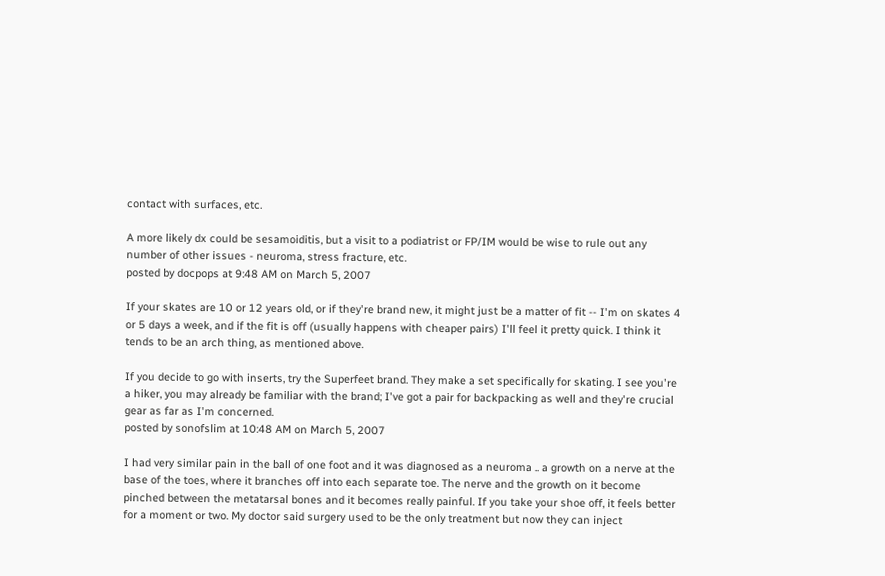contact with surfaces, etc.

A more likely dx could be sesamoiditis, but a visit to a podiatrist or FP/IM would be wise to rule out any number of other issues - neuroma, stress fracture, etc.
posted by docpops at 9:48 AM on March 5, 2007

If your skates are 10 or 12 years old, or if they're brand new, it might just be a matter of fit -- I'm on skates 4 or 5 days a week, and if the fit is off (usually happens with cheaper pairs) I'll feel it pretty quick. I think it tends to be an arch thing, as mentioned above.

If you decide to go with inserts, try the Superfeet brand. They make a set specifically for skating. I see you're a hiker, you may already be familiar with the brand; I've got a pair for backpacking as well and they're crucial gear as far as I'm concerned.
posted by sonofslim at 10:48 AM on March 5, 2007

I had very similar pain in the ball of one foot and it was diagnosed as a neuroma .. a growth on a nerve at the base of the toes, where it branches off into each separate toe. The nerve and the growth on it become pinched between the metatarsal bones and it becomes really painful. If you take your shoe off, it feels better for a moment or two. My doctor said surgery used to be the only treatment but now they can inject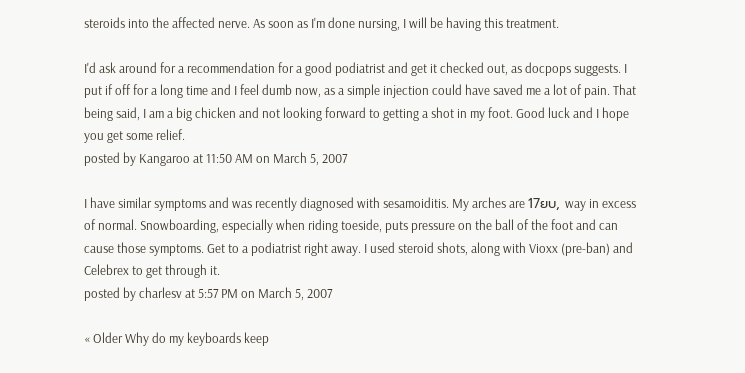steroids into the affected nerve. As soon as I'm done nursing, I will be having this treatment.

I'd ask around for a recommendation for a good podiatrist and get it checked out, as docpops suggests. I put if off for a long time and I feel dumb now, as a simple injection could have saved me a lot of pain. That being said, I am a big chicken and not looking forward to getting a shot in my foot. Good luck and I hope you get some relief.
posted by Kangaroo at 11:50 AM on March 5, 2007

I have similar symptoms and was recently diagnosed with sesamoiditis. My arches are 17ยบ, way in excess of normal. Snowboarding, especially when riding toeside, puts pressure on the ball of the foot and can cause those symptoms. Get to a podiatrist right away. I used steroid shots, along with Vioxx (pre-ban) and Celebrex to get through it.
posted by charlesv at 5:57 PM on March 5, 2007

« Older Why do my keyboards keep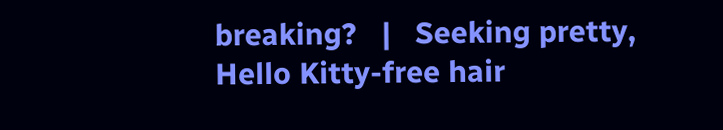breaking?   |   Seeking pretty, Hello Kitty-free hair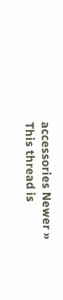accessories Newer »
This thread is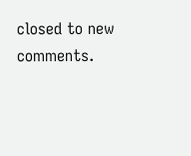closed to new comments.